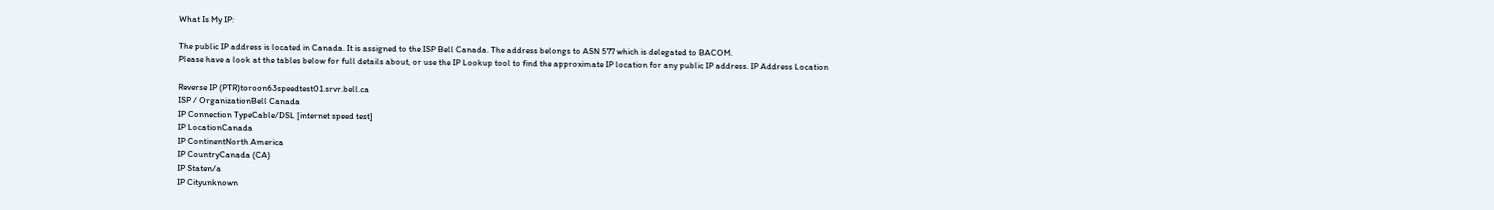What Is My IP:

The public IP address is located in Canada. It is assigned to the ISP Bell Canada. The address belongs to ASN 577 which is delegated to BACOM.
Please have a look at the tables below for full details about, or use the IP Lookup tool to find the approximate IP location for any public IP address. IP Address Location

Reverse IP (PTR)toroon63speedtest01.srvr.bell.ca
ISP / OrganizationBell Canada
IP Connection TypeCable/DSL [internet speed test]
IP LocationCanada
IP ContinentNorth America
IP CountryCanada (CA)
IP Staten/a
IP Cityunknown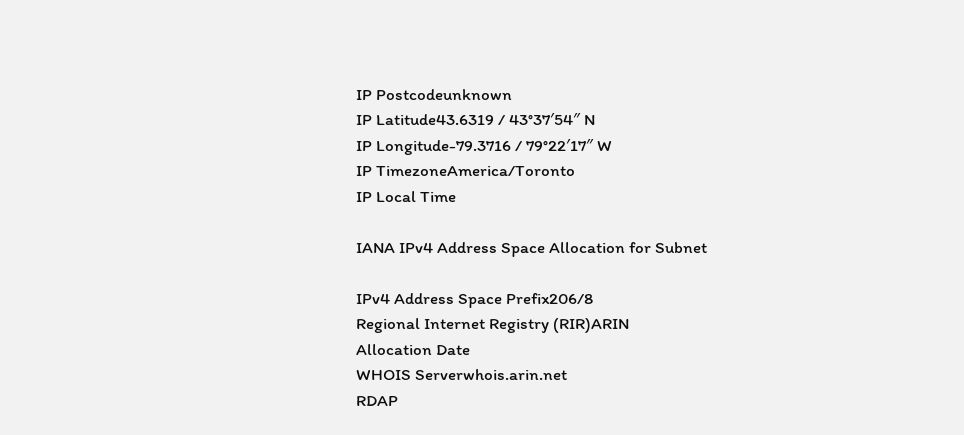IP Postcodeunknown
IP Latitude43.6319 / 43°37′54″ N
IP Longitude-79.3716 / 79°22′17″ W
IP TimezoneAmerica/Toronto
IP Local Time

IANA IPv4 Address Space Allocation for Subnet

IPv4 Address Space Prefix206/8
Regional Internet Registry (RIR)ARIN
Allocation Date
WHOIS Serverwhois.arin.net
RDAP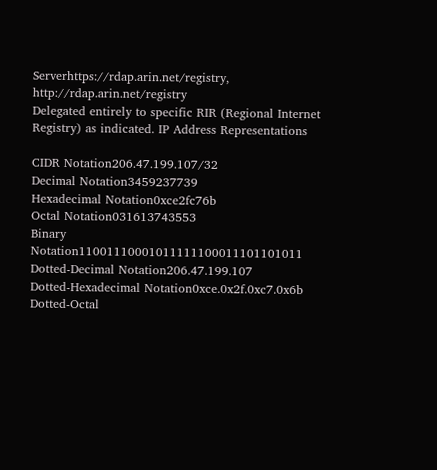Serverhttps://rdap.arin.net/registry, http://rdap.arin.net/registry
Delegated entirely to specific RIR (Regional Internet Registry) as indicated. IP Address Representations

CIDR Notation206.47.199.107/32
Decimal Notation3459237739
Hexadecimal Notation0xce2fc76b
Octal Notation031613743553
Binary Notation11001110001011111100011101101011
Dotted-Decimal Notation206.47.199.107
Dotted-Hexadecimal Notation0xce.0x2f.0xc7.0x6b
Dotted-Octal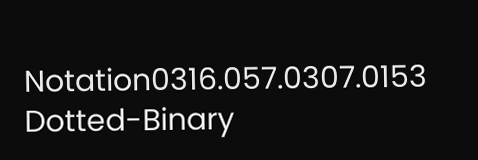Notation0316.057.0307.0153
Dotted-Binary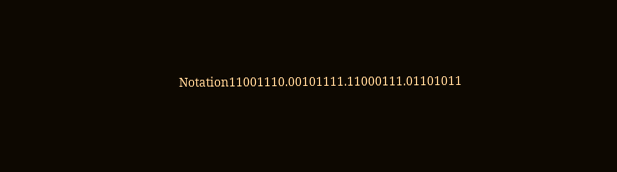Notation11001110.00101111.11000111.01101011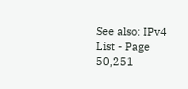See also: IPv4 List - Page 50,251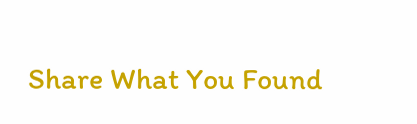Share What You Found